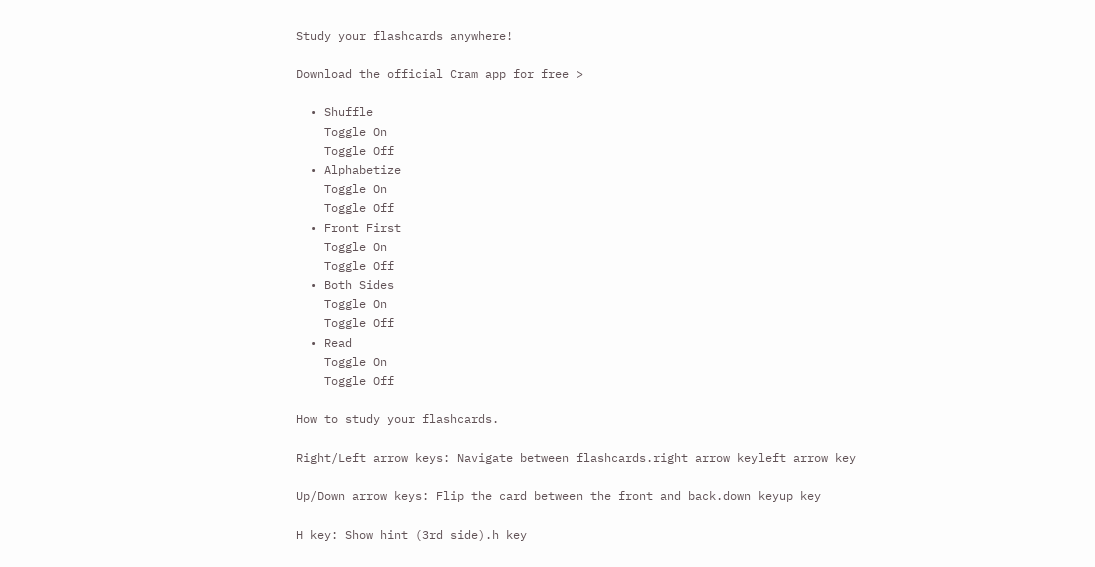Study your flashcards anywhere!

Download the official Cram app for free >

  • Shuffle
    Toggle On
    Toggle Off
  • Alphabetize
    Toggle On
    Toggle Off
  • Front First
    Toggle On
    Toggle Off
  • Both Sides
    Toggle On
    Toggle Off
  • Read
    Toggle On
    Toggle Off

How to study your flashcards.

Right/Left arrow keys: Navigate between flashcards.right arrow keyleft arrow key

Up/Down arrow keys: Flip the card between the front and back.down keyup key

H key: Show hint (3rd side).h key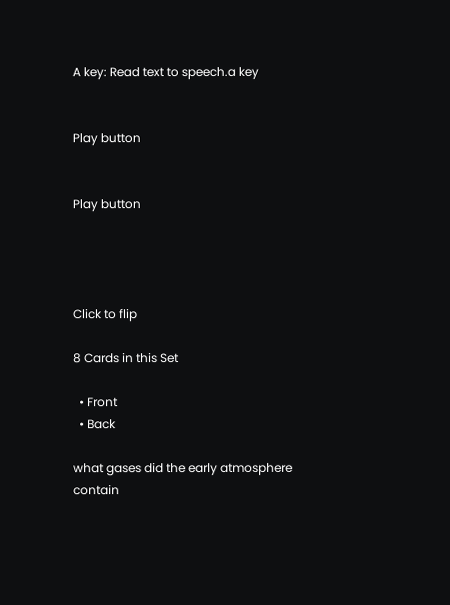A key: Read text to speech.a key


Play button


Play button




Click to flip

8 Cards in this Set

  • Front
  • Back

what gases did the early atmosphere contain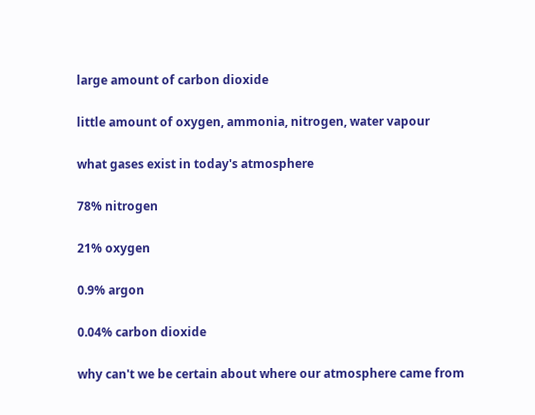large amount of carbon dioxide

little amount of oxygen, ammonia, nitrogen, water vapour

what gases exist in today's atmosphere

78% nitrogen

21% oxygen

0.9% argon

0.04% carbon dioxide

why can't we be certain about where our atmosphere came from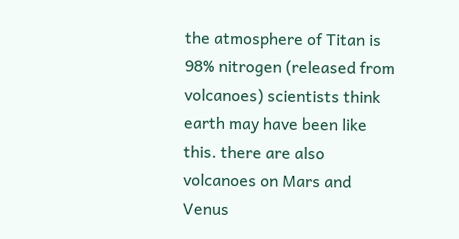the atmosphere of Titan is 98% nitrogen (released from volcanoes) scientists think earth may have been like this. there are also volcanoes on Mars and Venus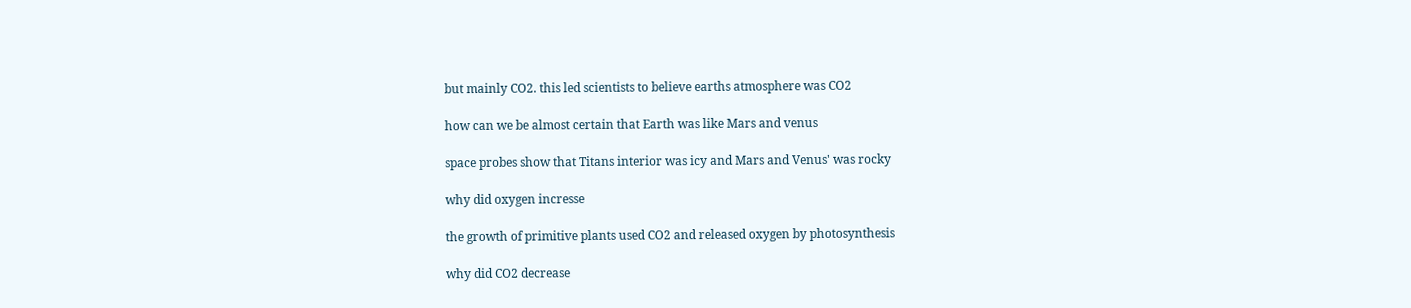but mainly CO2. this led scientists to believe earths atmosphere was CO2

how can we be almost certain that Earth was like Mars and venus

space probes show that Titans interior was icy and Mars and Venus' was rocky

why did oxygen incresse

the growth of primitive plants used CO2 and released oxygen by photosynthesis

why did CO2 decrease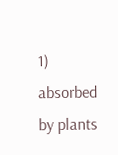1) absorbed by plants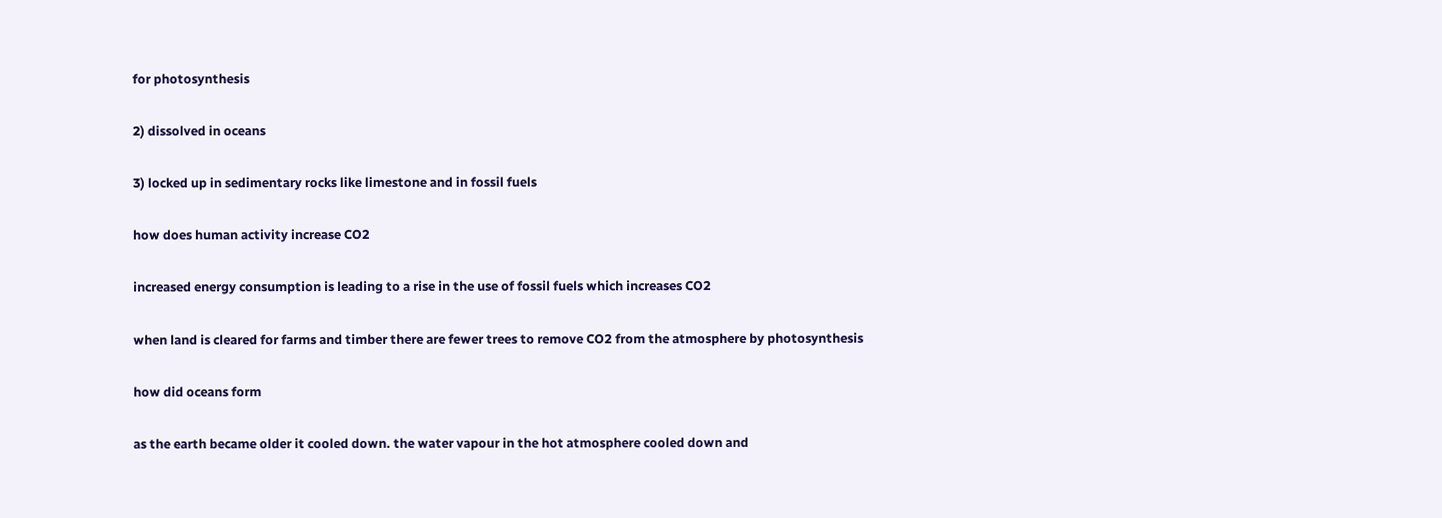for photosynthesis

2) dissolved in oceans

3) locked up in sedimentary rocks like limestone and in fossil fuels

how does human activity increase CO2

increased energy consumption is leading to a rise in the use of fossil fuels which increases CO2

when land is cleared for farms and timber there are fewer trees to remove CO2 from the atmosphere by photosynthesis

how did oceans form

as the earth became older it cooled down. the water vapour in the hot atmosphere cooled down and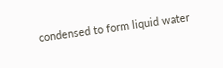condensed to form liquid water